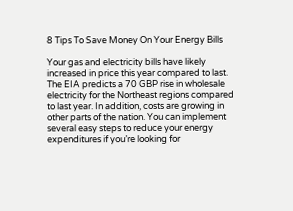8 Tips To Save Money On Your Energy Bills

Your gas and electricity bills have likely increased in price this year compared to last.  The EIA predicts a 70 GBP rise in wholesale electricity for the Northeast regions compared to last year. In addition, costs are growing in other parts of the nation. You can implement several easy steps to reduce your energy expenditures if you’re looking for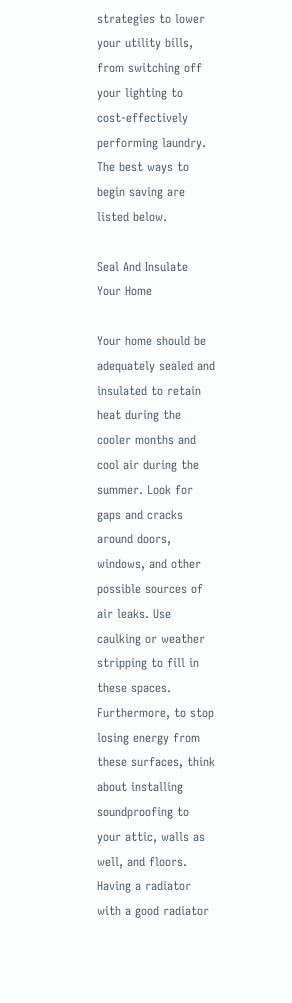strategies to lower your utility bills, from switching off your lighting to cost-effectively performing laundry. The best ways to begin saving are listed below.

Seal And Insulate Your Home

Your home should be adequately sealed and insulated to retain heat during the cooler months and cool air during the summer. Look for gaps and cracks around doors, windows, and other possible sources of air leaks. Use caulking or weather stripping to fill in these spaces. Furthermore, to stop losing energy from these surfaces, think about installing soundproofing to your attic, walls as well, and floors. Having a radiator with a good radiator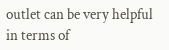outlet can be very helpful in terms of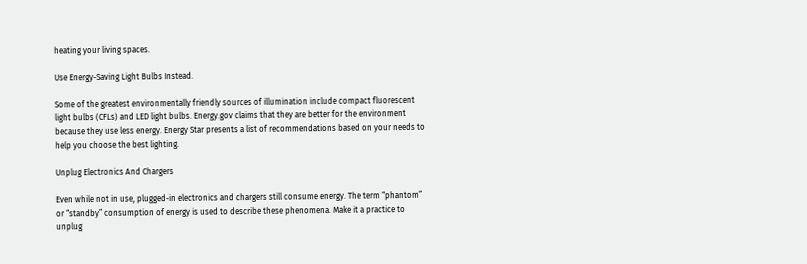heating your living spaces.

Use Energy-Saving Light Bulbs Instead.

Some of the greatest environmentally friendly sources of illumination include compact fluorescent light bulbs (CFLs) and LED light bulbs. Energy.gov claims that they are better for the environment because they use less energy. Energy Star presents a list of recommendations based on your needs to help you choose the best lighting.

Unplug Electronics And Chargers

Even while not in use, plugged-in electronics and chargers still consume energy. The term “phantom” or “standby” consumption of energy is used to describe these phenomena. Make it a practice to unplug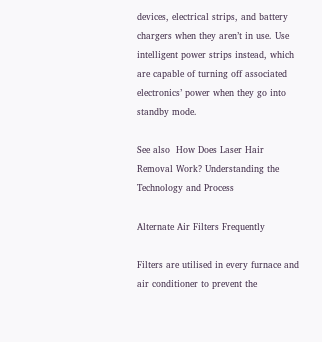devices, electrical strips, and battery chargers when they aren’t in use. Use intelligent power strips instead, which are capable of turning off associated electronics’ power when they go into standby mode.

See also  How Does Laser Hair Removal Work? Understanding the Technology and Process

Alternate Air Filters Frequently

Filters are utilised in every furnace and air conditioner to prevent the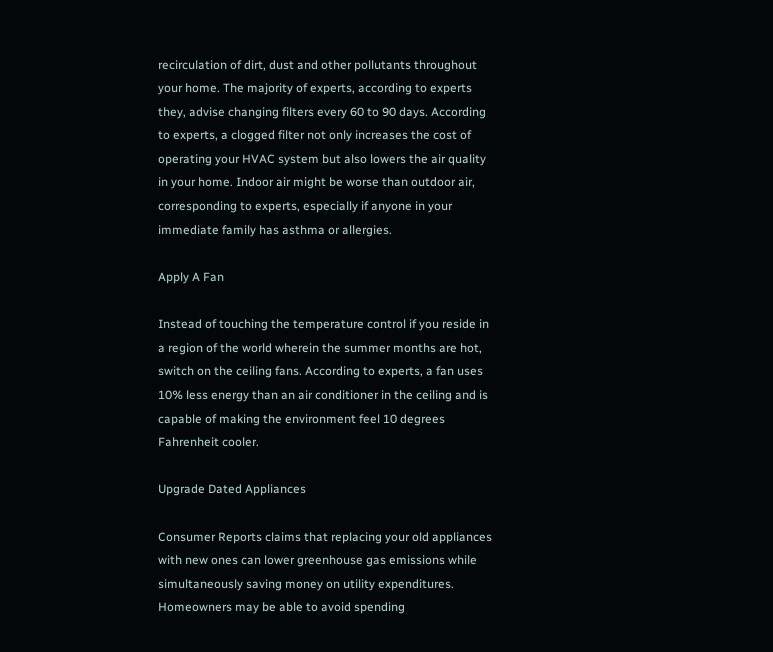recirculation of dirt, dust and other pollutants throughout your home. The majority of experts, according to experts they, advise changing filters every 60 to 90 days. According to experts, a clogged filter not only increases the cost of operating your HVAC system but also lowers the air quality in your home. Indoor air might be worse than outdoor air, corresponding to experts, especially if anyone in your immediate family has asthma or allergies.

Apply A Fan

Instead of touching the temperature control if you reside in a region of the world wherein the summer months are hot, switch on the ceiling fans. According to experts, a fan uses 10% less energy than an air conditioner in the ceiling and is capable of making the environment feel 10 degrees Fahrenheit cooler.

Upgrade Dated Appliances

Consumer Reports claims that replacing your old appliances with new ones can lower greenhouse gas emissions while simultaneously saving money on utility expenditures. Homeowners may be able to avoid spending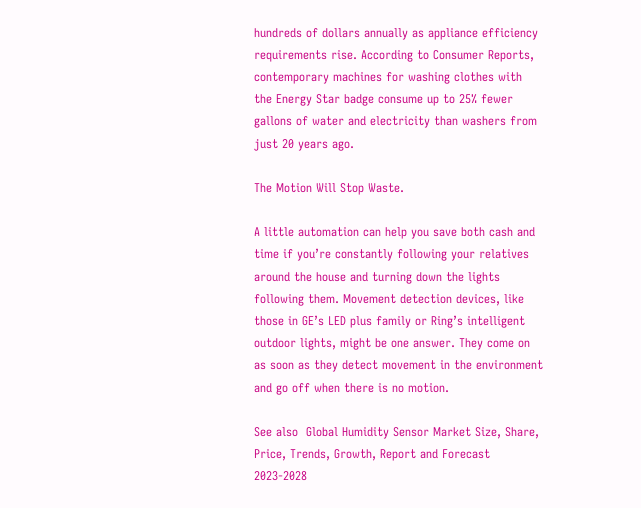hundreds of dollars annually as appliance efficiency requirements rise. According to Consumer Reports, contemporary machines for washing clothes with the Energy Star badge consume up to 25% fewer gallons of water and electricity than washers from just 20 years ago.

The Motion Will Stop Waste.

A little automation can help you save both cash and time if you’re constantly following your relatives around the house and turning down the lights following them. Movement detection devices, like those in GE’s LED plus family or Ring’s intelligent outdoor lights, might be one answer. They come on as soon as they detect movement in the environment and go off when there is no motion.

See also  Global Humidity Sensor Market Size, Share, Price, Trends, Growth, Report and Forecast 2023-2028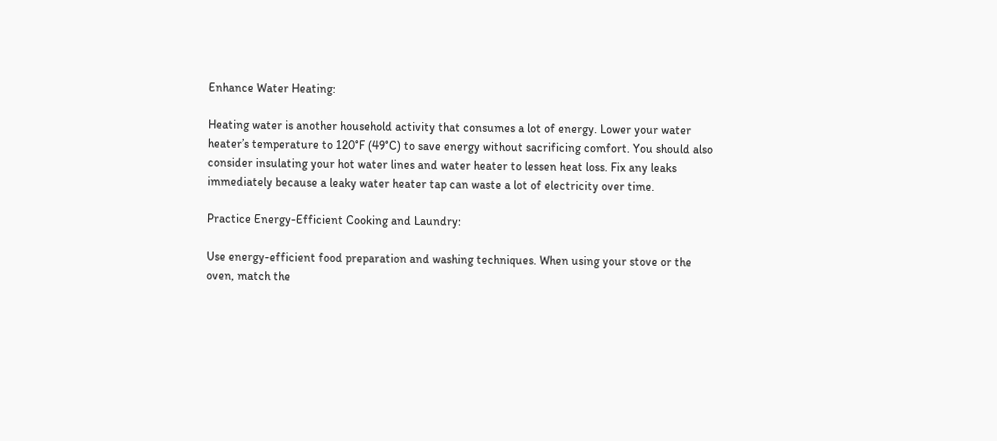Enhance Water Heating:

Heating water is another household activity that consumes a lot of energy. Lower your water heater’s temperature to 120°F (49°C) to save energy without sacrificing comfort. You should also consider insulating your hot water lines and water heater to lessen heat loss. Fix any leaks immediately because a leaky water heater tap can waste a lot of electricity over time.

Practice Energy-Efficient Cooking and Laundry:

Use energy-efficient food preparation and washing techniques. When using your stove or the oven, match the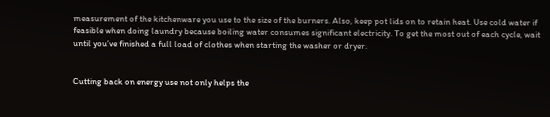measurement of the kitchenware you use to the size of the burners. Also, keep pot lids on to retain heat. Use cold water if feasible when doing laundry because boiling water consumes significant electricity. To get the most out of each cycle, wait until you’ve finished a full load of clothes when starting the washer or dryer.


Cutting back on energy use not only helps the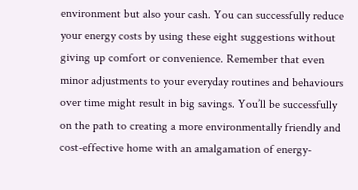environment but also your cash. You can successfully reduce your energy costs by using these eight suggestions without giving up comfort or convenience. Remember that even minor adjustments to your everyday routines and behaviours over time might result in big savings. You’ll be successfully on the path to creating a more environmentally friendly and cost-effective home with an amalgamation of energy-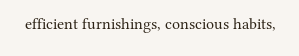efficient furnishings, conscious habits,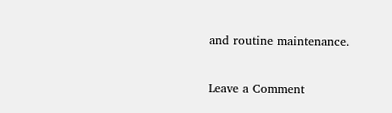and routine maintenance.

Leave a Comment